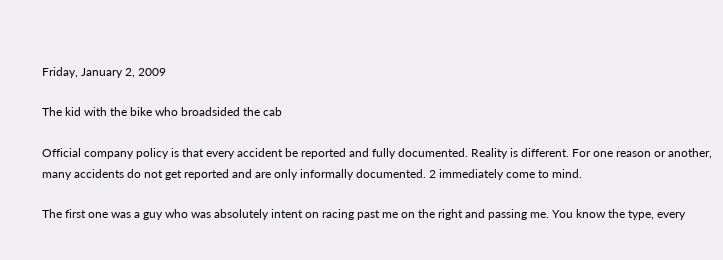Friday, January 2, 2009

The kid with the bike who broadsided the cab

Official company policy is that every accident be reported and fully documented. Reality is different. For one reason or another, many accidents do not get reported and are only informally documented. 2 immediately come to mind.

The first one was a guy who was absolutely intent on racing past me on the right and passing me. You know the type, every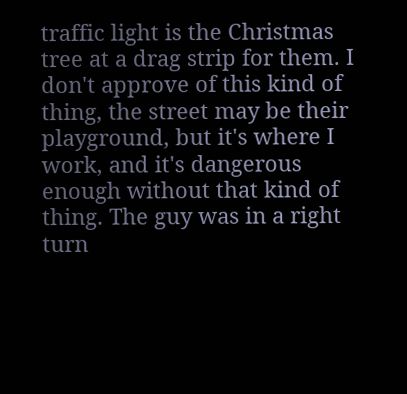traffic light is the Christmas tree at a drag strip for them. I don't approve of this kind of thing, the street may be their playground, but it's where I work, and it's dangerous enough without that kind of thing. The guy was in a right turn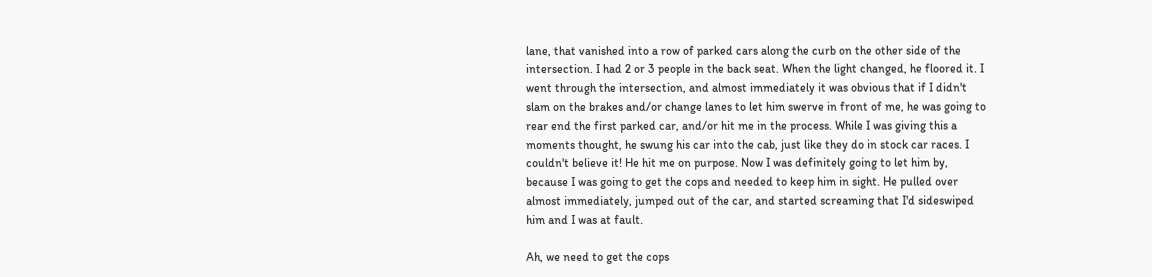lane, that vanished into a row of parked cars along the curb on the other side of the intersection. I had 2 or 3 people in the back seat. When the light changed, he floored it. I went through the intersection, and almost immediately it was obvious that if I didn't slam on the brakes and/or change lanes to let him swerve in front of me, he was going to rear end the first parked car, and/or hit me in the process. While I was giving this a moments thought, he swung his car into the cab, just like they do in stock car races. I couldn't believe it! He hit me on purpose. Now I was definitely going to let him by, because I was going to get the cops and needed to keep him in sight. He pulled over almost immediately, jumped out of the car, and started screaming that I'd sideswiped him and I was at fault.

Ah, we need to get the cops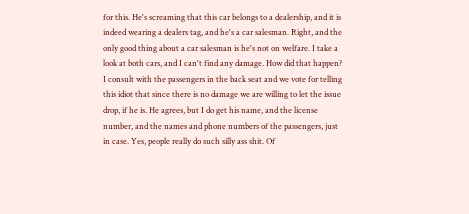for this. He's screaming that this car belongs to a dealership, and it is indeed wearing a dealers tag, and he's a car salesman. Right, and the only good thing about a car salesman is he's not on welfare. I take a look at both cars, and I can't find any damage. How did that happen? I consult with the passengers in the back seat and we vote for telling this idiot that since there is no damage we are willing to let the issue drop, if he is. He agrees, but I do get his name, and the license number, and the names and phone numbers of the passengers, just in case. Yes, people really do such silly ass shit. Of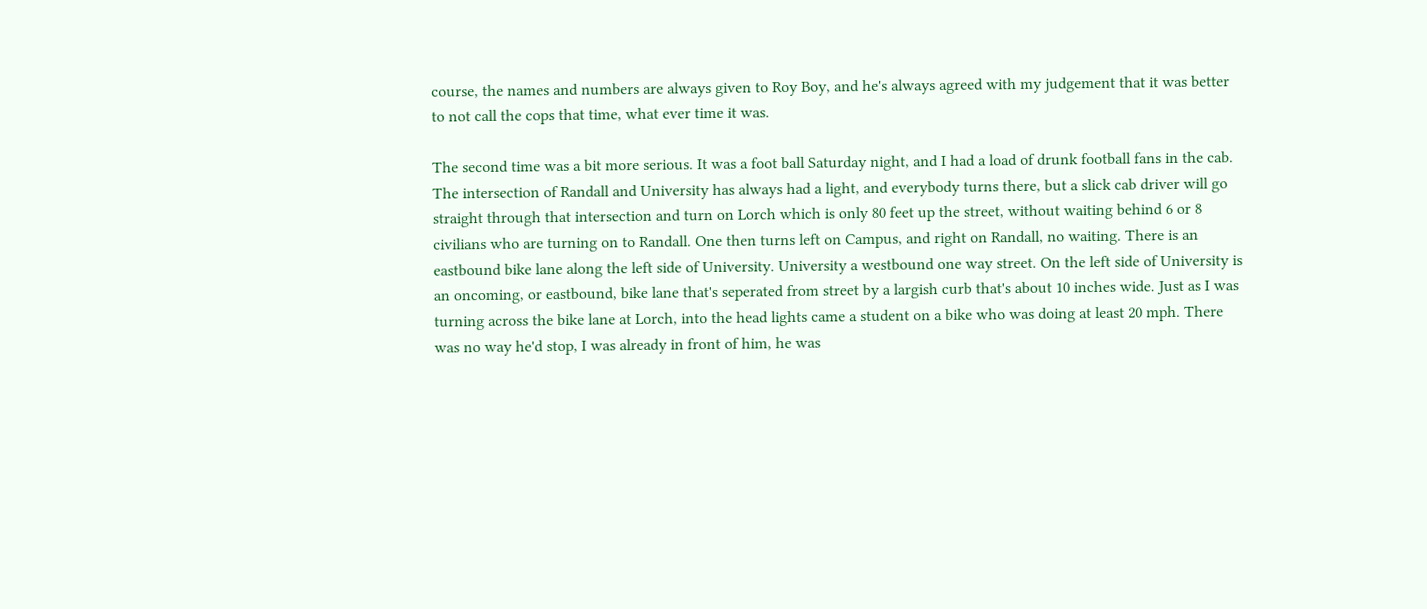course, the names and numbers are always given to Roy Boy, and he's always agreed with my judgement that it was better to not call the cops that time, what ever time it was.

The second time was a bit more serious. It was a foot ball Saturday night, and I had a load of drunk football fans in the cab. The intersection of Randall and University has always had a light, and everybody turns there, but a slick cab driver will go straight through that intersection and turn on Lorch which is only 80 feet up the street, without waiting behind 6 or 8 civilians who are turning on to Randall. One then turns left on Campus, and right on Randall, no waiting. There is an eastbound bike lane along the left side of University. University a westbound one way street. On the left side of University is an oncoming, or eastbound, bike lane that's seperated from street by a largish curb that's about 10 inches wide. Just as I was turning across the bike lane at Lorch, into the head lights came a student on a bike who was doing at least 20 mph. There was no way he'd stop, I was already in front of him, he was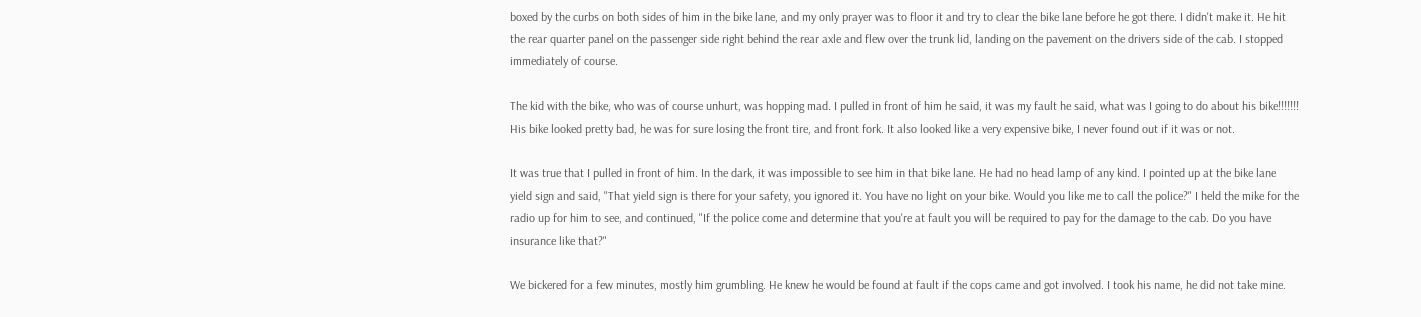boxed by the curbs on both sides of him in the bike lane, and my only prayer was to floor it and try to clear the bike lane before he got there. I didn't make it. He hit the rear quarter panel on the passenger side right behind the rear axle and flew over the trunk lid, landing on the pavement on the drivers side of the cab. I stopped immediately of course.

The kid with the bike, who was of course unhurt, was hopping mad. I pulled in front of him he said, it was my fault he said, what was I going to do about his bike!!!!!!! His bike looked pretty bad, he was for sure losing the front tire, and front fork. It also looked like a very expensive bike, I never found out if it was or not.

It was true that I pulled in front of him. In the dark, it was impossible to see him in that bike lane. He had no head lamp of any kind. I pointed up at the bike lane yield sign and said, "That yield sign is there for your safety, you ignored it. You have no light on your bike. Would you like me to call the police?" I held the mike for the radio up for him to see, and continued, "If the police come and determine that you're at fault you will be required to pay for the damage to the cab. Do you have insurance like that?"

We bickered for a few minutes, mostly him grumbling. He knew he would be found at fault if the cops came and got involved. I took his name, he did not take mine.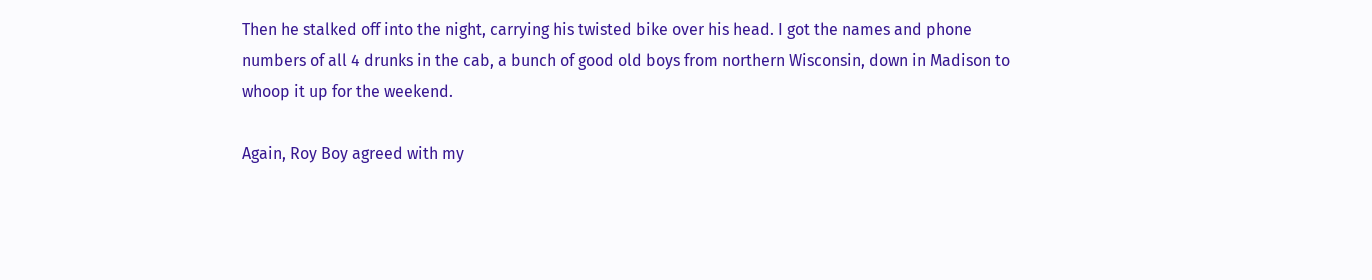Then he stalked off into the night, carrying his twisted bike over his head. I got the names and phone numbers of all 4 drunks in the cab, a bunch of good old boys from northern Wisconsin, down in Madison to whoop it up for the weekend.

Again, Roy Boy agreed with my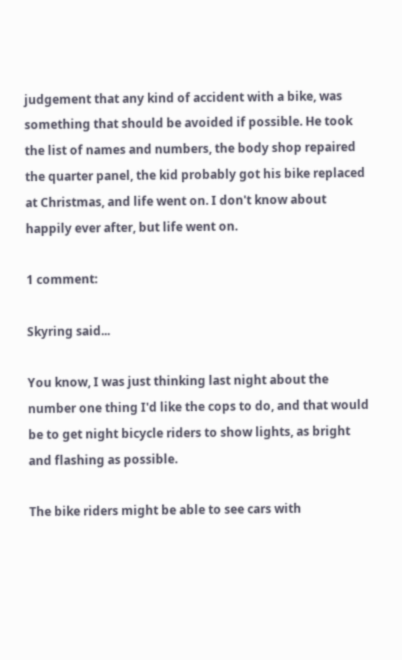judgement that any kind of accident with a bike, was something that should be avoided if possible. He took the list of names and numbers, the body shop repaired the quarter panel, the kid probably got his bike replaced at Christmas, and life went on. I don't know about happily ever after, but life went on.

1 comment:

Skyring said...

You know, I was just thinking last night about the number one thing I'd like the cops to do, and that would be to get night bicycle riders to show lights, as bright and flashing as possible.

The bike riders might be able to see cars with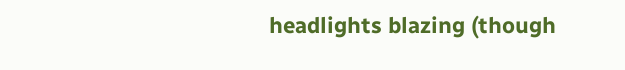headlights blazing (though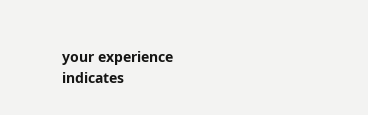your experience indicates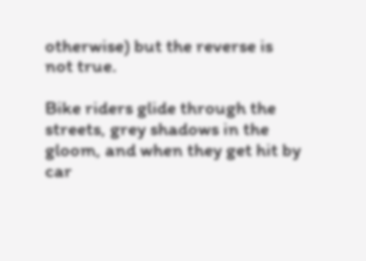otherwise) but the reverse is not true.

Bike riders glide through the streets, grey shadows in the gloom, and when they get hit by car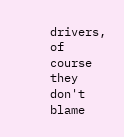drivers, of course they don't blame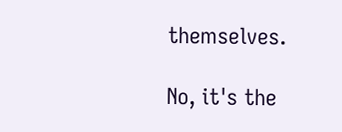themselves.

No, it's the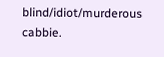blind/idiot/murderous cabbie.